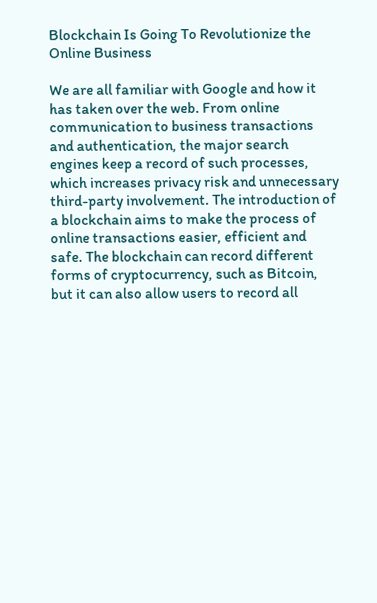Blockchain Is Going To Revolutionize the Online Business

We are all familiar with Google and how it has taken over the web. From online communication to business transactions and authentication, the major search engines keep a record of such processes, which increases privacy risk and unnecessary third-party involvement. The introduction of a blockchain aims to make the process of online transactions easier, efficient and safe. The blockchain can record different forms of cryptocurrency, such as Bitcoin, but it can also allow users to record all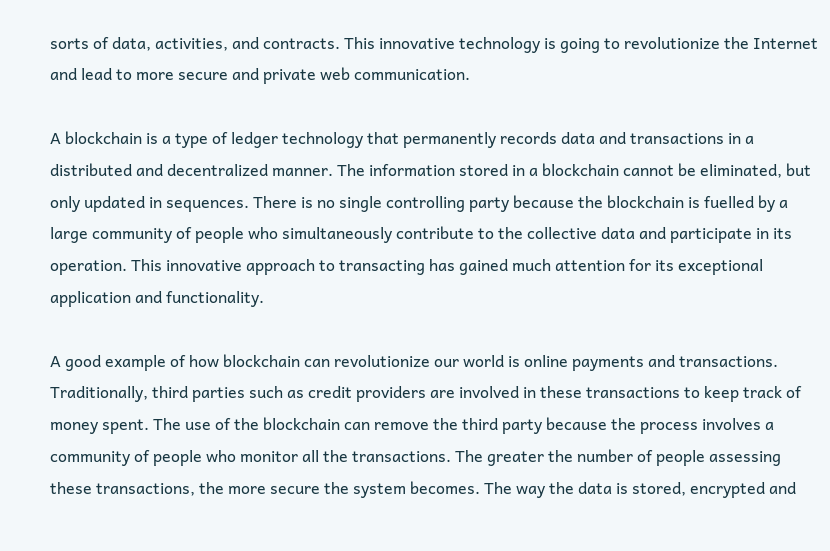sorts of data, activities, and contracts. This innovative technology is going to revolutionize the Internet and lead to more secure and private web communication.

A blockchain is a type of ledger technology that permanently records data and transactions in a distributed and decentralized manner. The information stored in a blockchain cannot be eliminated, but only updated in sequences. There is no single controlling party because the blockchain is fuelled by a large community of people who simultaneously contribute to the collective data and participate in its operation. This innovative approach to transacting has gained much attention for its exceptional application and functionality.

A good example of how blockchain can revolutionize our world is online payments and transactions. Traditionally, third parties such as credit providers are involved in these transactions to keep track of money spent. The use of the blockchain can remove the third party because the process involves a community of people who monitor all the transactions. The greater the number of people assessing these transactions, the more secure the system becomes. The way the data is stored, encrypted and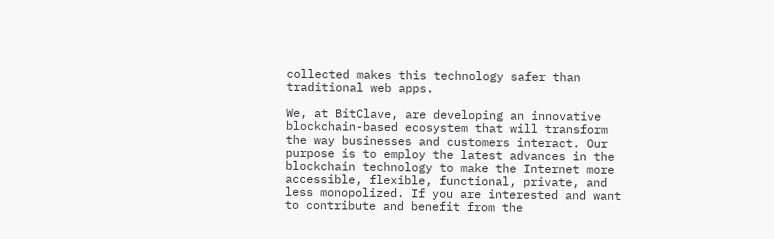collected makes this technology safer than traditional web apps.

We, at BitClave, are developing an innovative blockchain-based ecosystem that will transform the way businesses and customers interact. Our purpose is to employ the latest advances in the blockchain technology to make the Internet more accessible, flexible, functional, private, and less monopolized. If you are interested and want to contribute and benefit from the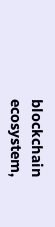blockchain ecosystem,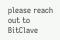please reach out to BitClave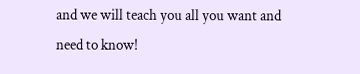and we will teach you all you want and need to know!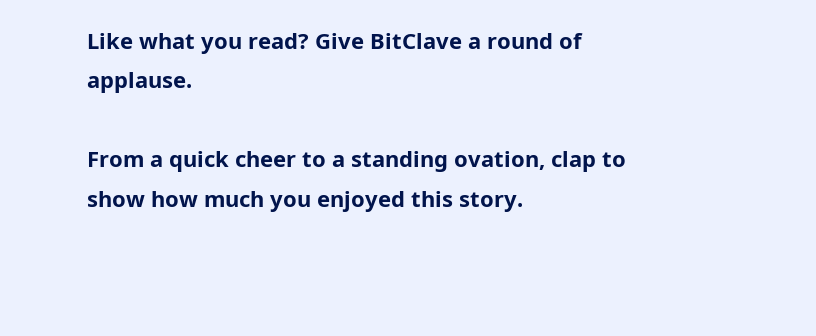Like what you read? Give BitClave a round of applause.

From a quick cheer to a standing ovation, clap to show how much you enjoyed this story.